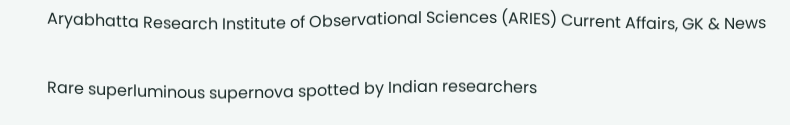Aryabhatta Research Institute of Observational Sciences (ARIES) Current Affairs, GK & News

Rare superluminous supernova spotted by Indian researchers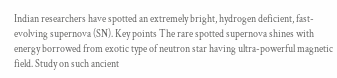Indian researchers have spotted an extremely bright, hydrogen deficient, fast-evolving supernova (SN). Key points The rare spotted supernova shines with energy borrowed from exotic type of neutron star having ultra-powerful magnetic field. Study on such ancient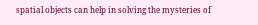spatial objects can help in solving the mysteries of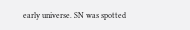early universe. SN was spotted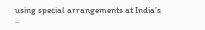using special arrangements at India’s ..